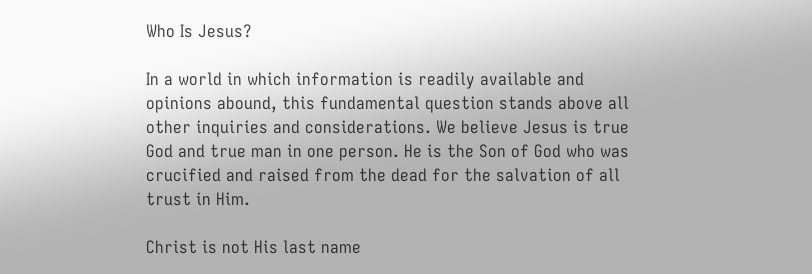Who Is Jesus?

In a world in which information is readily available and opinions abound, this fundamental question stands above all other inquiries and considerations. We believe Jesus is true God and true man in one person. He is the Son of God who was crucified and raised from the dead for the salvation of all trust in Him.

Christ is not His last name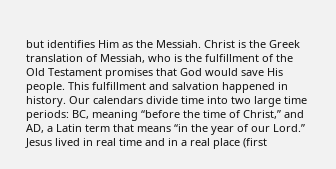but identifies Him as the Messiah. Christ is the Greek translation of Messiah, who is the fulfillment of the Old Testament promises that God would save His people. This fulfillment and salvation happened in history. Our calendars divide time into two large time periods: BC, meaning “before the time of Christ,” and AD, a Latin term that means “in the year of our Lord.” Jesus lived in real time and in a real place (first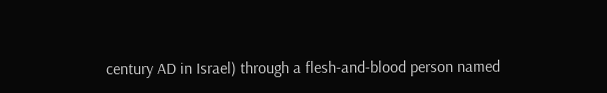century AD in Israel) through a flesh-and-blood person named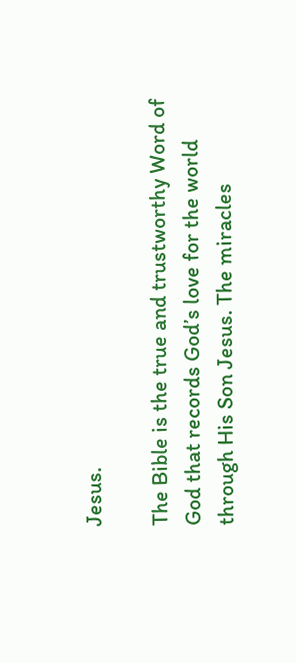Jesus.

The Bible is the true and trustworthy Word of God that records God’s love for the world through His Son Jesus. The miracles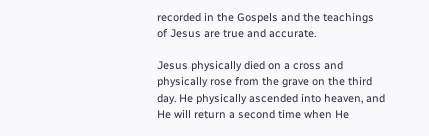recorded in the Gospels and the teachings of Jesus are true and accurate.

Jesus physically died on a cross and physically rose from the grave on the third day. He physically ascended into heaven, and He will return a second time when He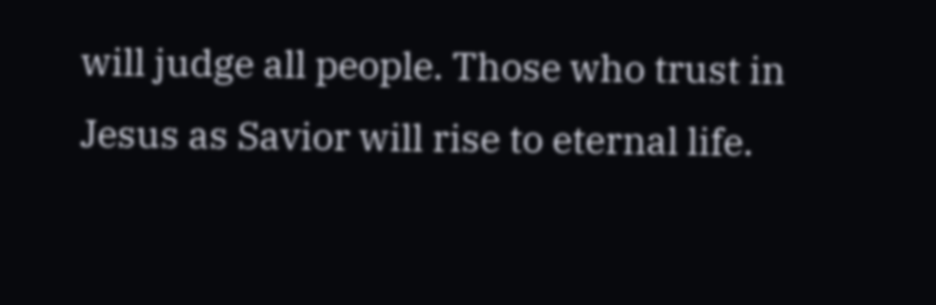will judge all people. Those who trust in Jesus as Savior will rise to eternal life.